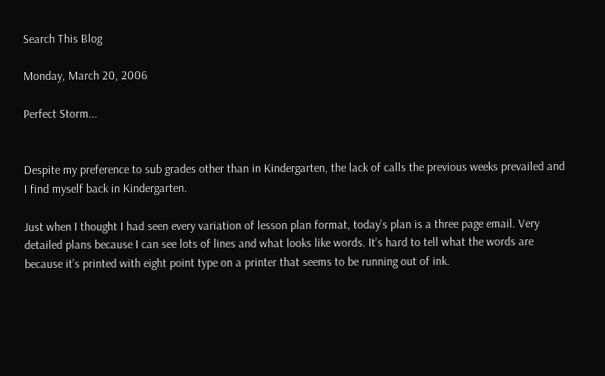Search This Blog

Monday, March 20, 2006

Perfect Storm...


Despite my preference to sub grades other than in Kindergarten, the lack of calls the previous weeks prevailed and I find myself back in Kindergarten.

Just when I thought I had seen every variation of lesson plan format, today’s plan is a three page email. Very detailed plans because I can see lots of lines and what looks like words. It’s hard to tell what the words are because it’s printed with eight point type on a printer that seems to be running out of ink.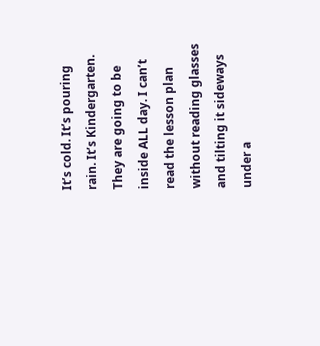It’s cold. It’s pouring rain. It’s Kindergarten. They are going to be inside ALL day. I can’t read the lesson plan without reading glasses and tilting it sideways under a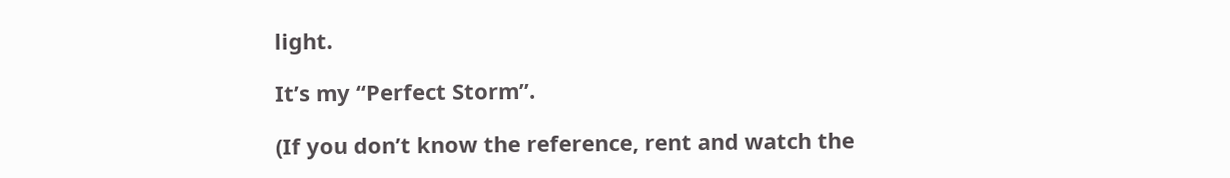light.

It’s my “Perfect Storm”.

(If you don’t know the reference, rent and watch the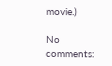movie.)

No comments: